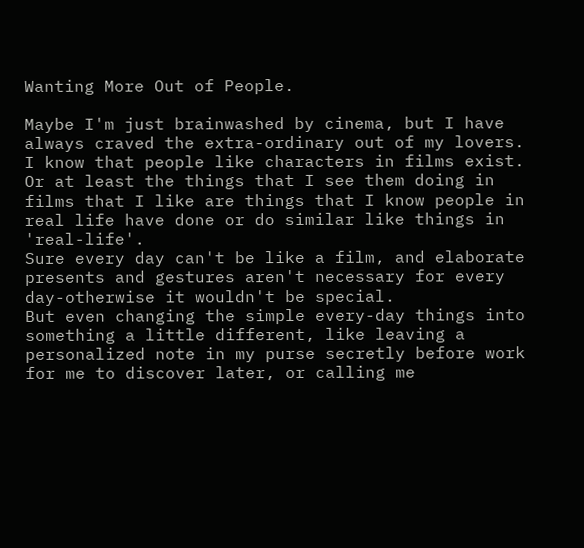Wanting More Out of People.

Maybe I'm just brainwashed by cinema, but I have always craved the extra-ordinary out of my lovers.
I know that people like characters in films exist. Or at least the things that I see them doing in films that I like are things that I know people in real life have done or do similar like things in 'real-life'.
Sure every day can't be like a film, and elaborate presents and gestures aren't necessary for every day-otherwise it wouldn't be special.
But even changing the simple every-day things into something a little different, like leaving a personalized note in my purse secretly before work for me to discover later, or calling me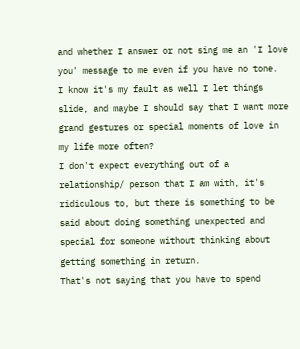and whether I answer or not sing me an 'I love you' message to me even if you have no tone.
I know it's my fault as well I let things slide, and maybe I should say that I want more grand gestures or special moments of love in my life more often?
I don't expect everything out of a relationship/ person that I am with, it's ridiculous to, but there is something to be said about doing something unexpected and special for someone without thinking about getting something in return.
That's not saying that you have to spend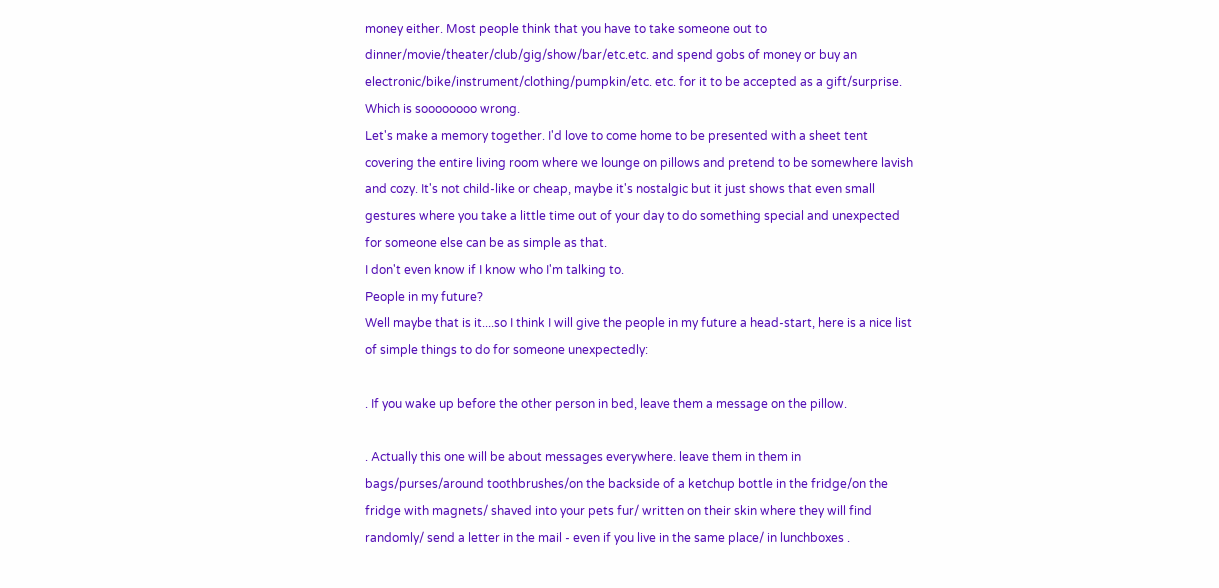money either. Most people think that you have to take someone out to dinner/movie/theater/club/gig/show/bar/etc.etc. and spend gobs of money or buy an electronic/bike/instrument/clothing/pumpkin/etc. etc. for it to be accepted as a gift/surprise. Which is soooooooo wrong.
Let's make a memory together. I'd love to come home to be presented with a sheet tent covering the entire living room where we lounge on pillows and pretend to be somewhere lavish and cozy. It's not child-like or cheap, maybe it's nostalgic but it just shows that even small gestures where you take a little time out of your day to do something special and unexpected for someone else can be as simple as that.
I don't even know if I know who I'm talking to.
People in my future?
Well maybe that is it....so I think I will give the people in my future a head-start, here is a nice list of simple things to do for someone unexpectedly:

. If you wake up before the other person in bed, leave them a message on the pillow.

. Actually this one will be about messages everywhere. leave them in them in bags/purses/around toothbrushes/on the backside of a ketchup bottle in the fridge/on the fridge with magnets/ shaved into your pets fur/ written on their skin where they will find randomly/ send a letter in the mail - even if you live in the same place/ in lunchboxes .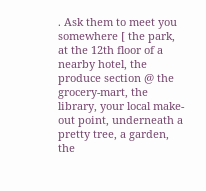. Ask them to meet you somewhere [ the park, at the 12th floor of a nearby hotel, the produce section @ the grocery-mart, the library, your local make-out point, underneath a pretty tree, a garden, the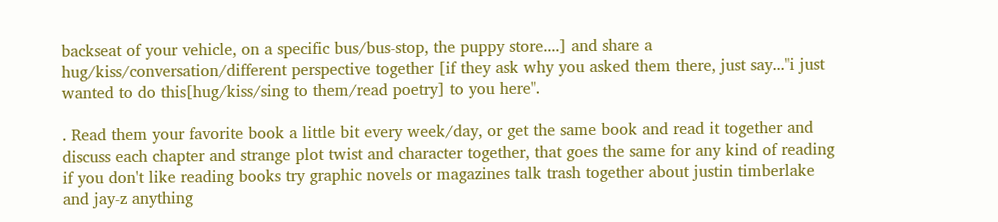backseat of your vehicle, on a specific bus/bus-stop, the puppy store....] and share a hug/kiss/conversation/different perspective together [if they ask why you asked them there, just say..."i just wanted to do this[hug/kiss/sing to them/read poetry] to you here".

. Read them your favorite book a little bit every week/day, or get the same book and read it together and discuss each chapter and strange plot twist and character together, that goes the same for any kind of reading if you don't like reading books try graphic novels or magazines talk trash together about justin timberlake and jay-z anything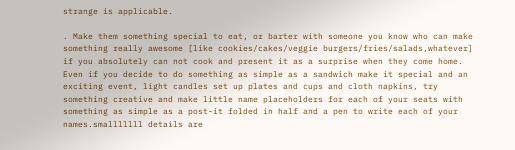strange is applicable.

. Make them something special to eat, or barter with someone you know who can make something really awesome [like cookies/cakes/veggie burgers/fries/salads,whatever] if you absolutely can not cook and present it as a surprise when they come home. Even if you decide to do something as simple as a sandwich make it special and an exciting event, light candles set up plates and cups and cloth napkins, try something creative and make little name placeholders for each of your seats with something as simple as a post-it folded in half and a pen to write each of your names.smalllllll details are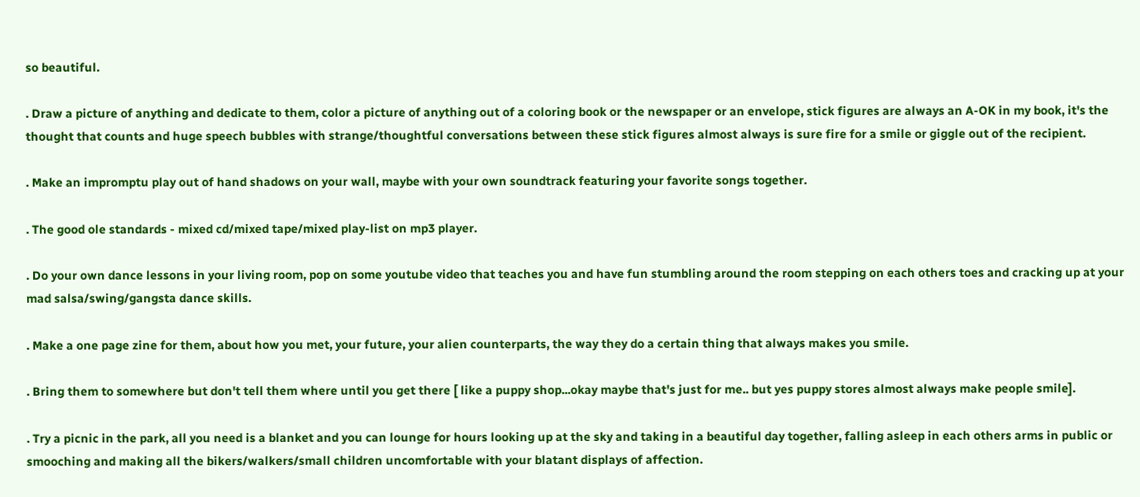so beautiful.

. Draw a picture of anything and dedicate to them, color a picture of anything out of a coloring book or the newspaper or an envelope, stick figures are always an A-OK in my book, it's the thought that counts and huge speech bubbles with strange/thoughtful conversations between these stick figures almost always is sure fire for a smile or giggle out of the recipient.

. Make an impromptu play out of hand shadows on your wall, maybe with your own soundtrack featuring your favorite songs together.

. The good ole standards - mixed cd/mixed tape/mixed play-list on mp3 player.

. Do your own dance lessons in your living room, pop on some youtube video that teaches you and have fun stumbling around the room stepping on each others toes and cracking up at your mad salsa/swing/gangsta dance skills.

. Make a one page zine for them, about how you met, your future, your alien counterparts, the way they do a certain thing that always makes you smile.

. Bring them to somewhere but don't tell them where until you get there [ like a puppy shop...okay maybe that's just for me.. but yes puppy stores almost always make people smile].

. Try a picnic in the park, all you need is a blanket and you can lounge for hours looking up at the sky and taking in a beautiful day together, falling asleep in each others arms in public or smooching and making all the bikers/walkers/small children uncomfortable with your blatant displays of affection.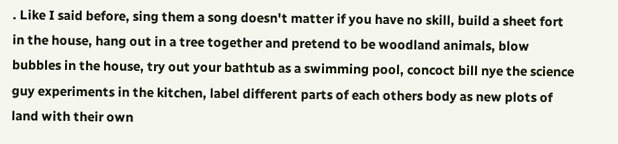. Like I said before, sing them a song doesn't matter if you have no skill, build a sheet fort in the house, hang out in a tree together and pretend to be woodland animals, blow bubbles in the house, try out your bathtub as a swimming pool, concoct bill nye the science guy experiments in the kitchen, label different parts of each others body as new plots of land with their own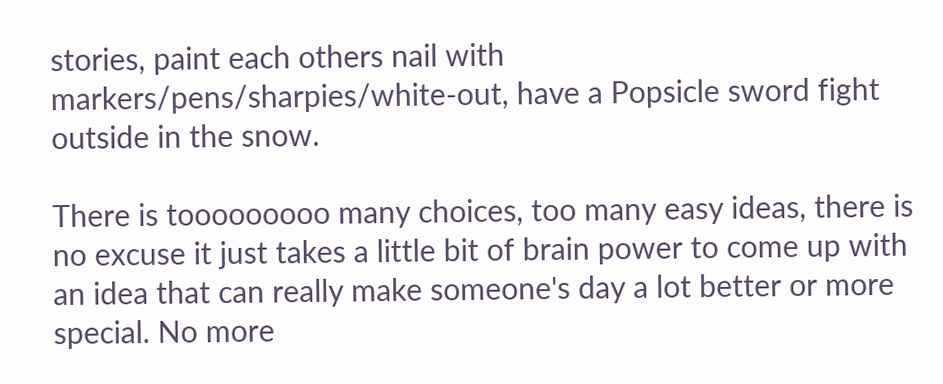stories, paint each others nail with markers/pens/sharpies/white-out, have a Popsicle sword fight outside in the snow.

There is tooooooooo many choices, too many easy ideas, there is no excuse it just takes a little bit of brain power to come up with an idea that can really make someone's day a lot better or more special. No more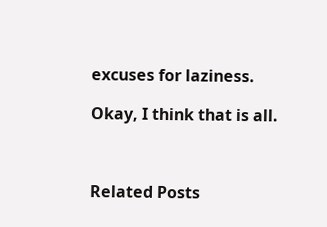excuses for laziness.

Okay, I think that is all.



Related Posts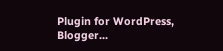Plugin for WordPress, Blogger...